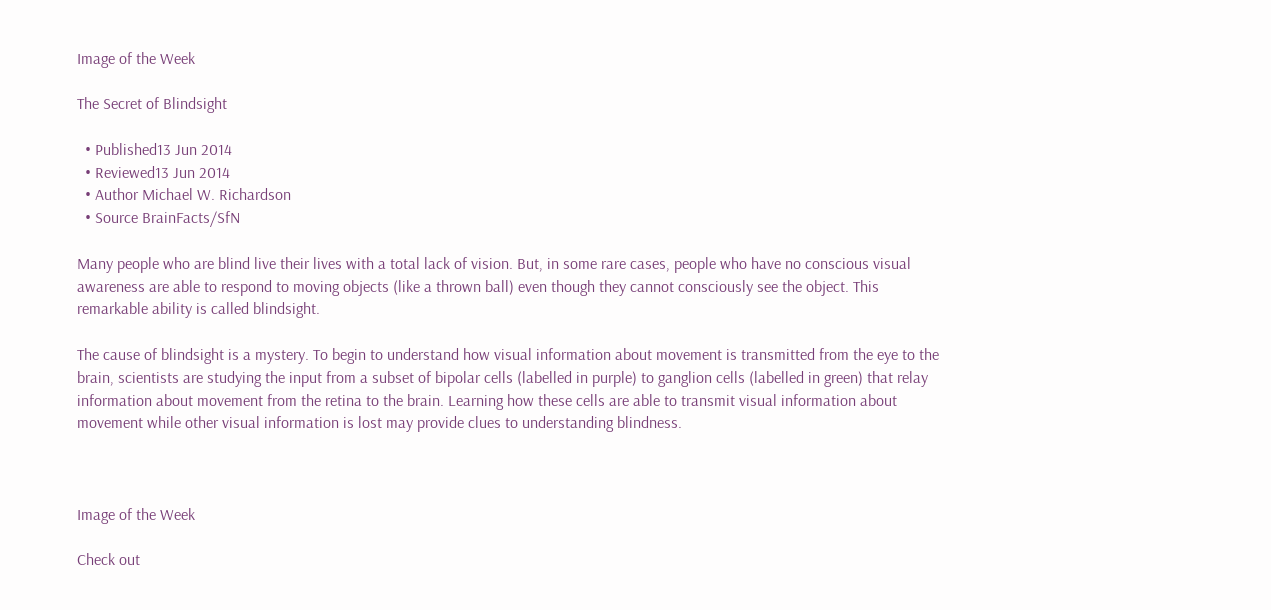Image of the Week

The Secret of Blindsight

  • Published13 Jun 2014
  • Reviewed13 Jun 2014
  • Author Michael W. Richardson
  • Source BrainFacts/SfN

Many people who are blind live their lives with a total lack of vision. But, in some rare cases, people who have no conscious visual awareness are able to respond to moving objects (like a thrown ball) even though they cannot consciously see the object. This remarkable ability is called blindsight.

The cause of blindsight is a mystery. To begin to understand how visual information about movement is transmitted from the eye to the brain, scientists are studying the input from a subset of bipolar cells (labelled in purple) to ganglion cells (labelled in green) that relay information about movement from the retina to the brain. Learning how these cells are able to transmit visual information about movement while other visual information is lost may provide clues to understanding blindness.



Image of the Week

Check out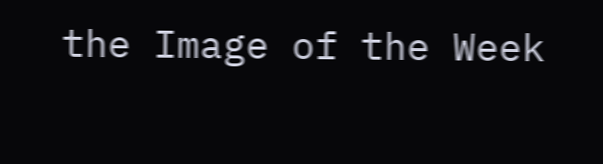the Image of the Week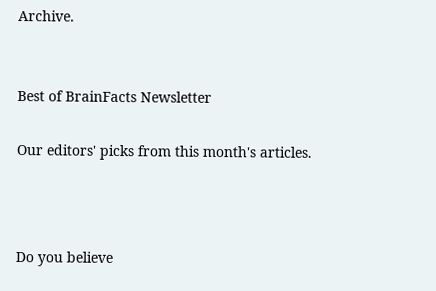Archive.


Best of BrainFacts Newsletter

Our editors' picks from this month's articles.



Do you believe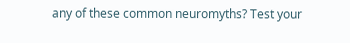any of these common neuromyths? Test your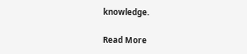knowledge.

Read More